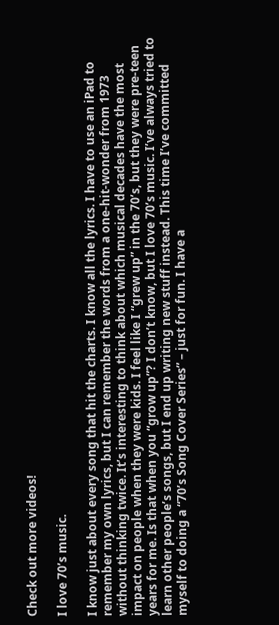Check out more videos!

I love 70’s music.

I know just about every song that hit the charts. I know all the lyrics. I have to use an iPad to remember my own lyrics, but I can remember the words from a one-hit-wonder from 1973 without thinking twice. It’s interesting to think about which musical decades have the most impact on people when they were kids. I feel like I “grew up” in the 70’s, but they were pre-teen years for me. Is that when you “grow up”? I don’t know, but I love 70’s music. I’ve always tried to learn other people’s songs, but I end up writing new stuff instead. This time I’ve committed myself to doing a “70’s Song Cover Series” – just for fun. I have a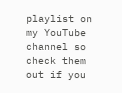playlist on my YouTube channel so check them out if you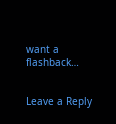want a flashback…


Leave a Reply